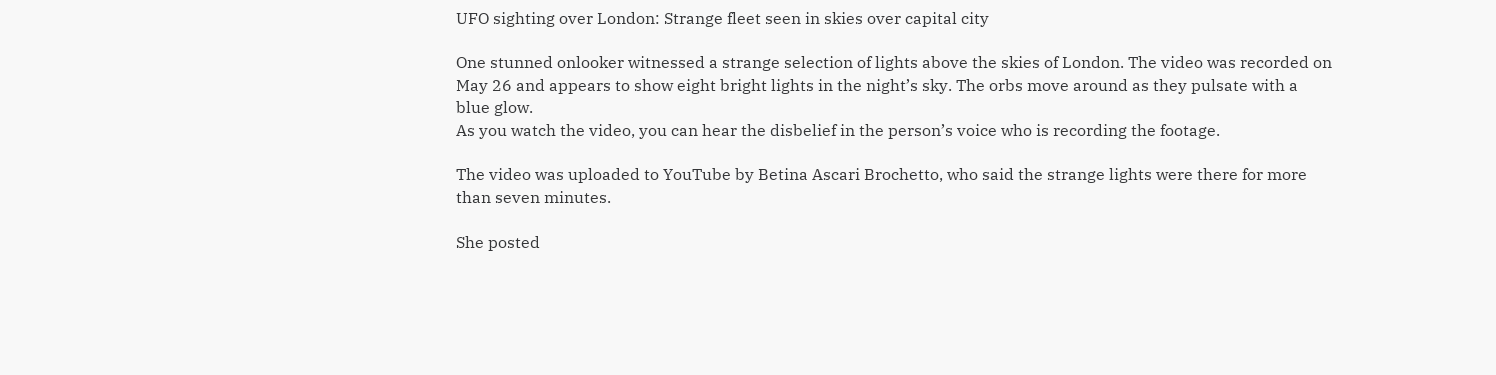UFO sighting over London: Strange fleet seen in skies over capital city

One stunned onlooker witnessed a strange selection of lights above the skies of London. The video was recorded on May 26 and appears to show eight bright lights in the night’s sky. The orbs move around as they pulsate with a blue glow.
As you watch the video, you can hear the disbelief in the person’s voice who is recording the footage.

The video was uploaded to YouTube by Betina Ascari Brochetto, who said the strange lights were there for more than seven minutes.

She posted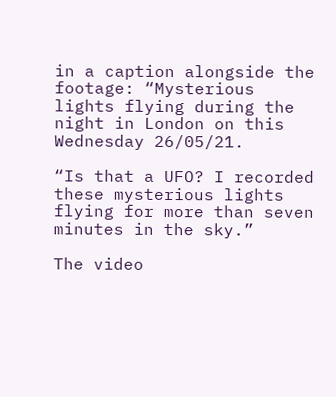in a caption alongside the footage: “Mysterious lights flying during the night in London on this Wednesday 26/05/21.

“Is that a UFO? I recorded these mysterious lights flying for more than seven minutes in the sky.”

The video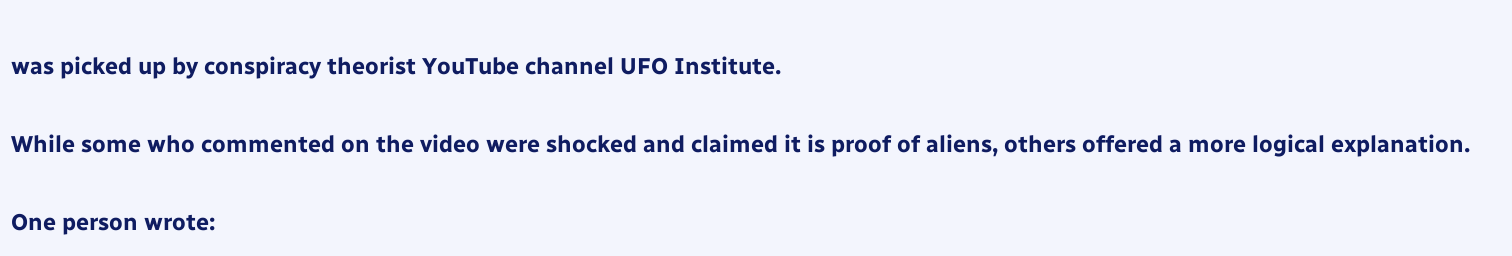was picked up by conspiracy theorist YouTube channel UFO Institute.

While some who commented on the video were shocked and claimed it is proof of aliens, others offered a more logical explanation.

One person wrote: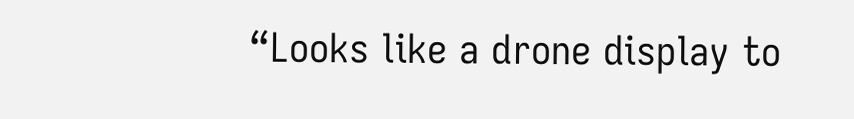“Looks like a drone display to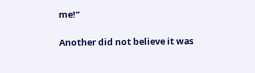me!”

Another did not believe it was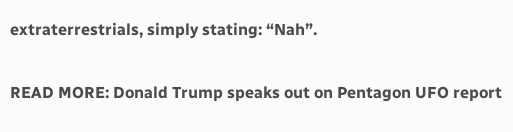extraterrestrials, simply stating: “Nah”.

READ MORE: Donald Trump speaks out on Pentagon UFO report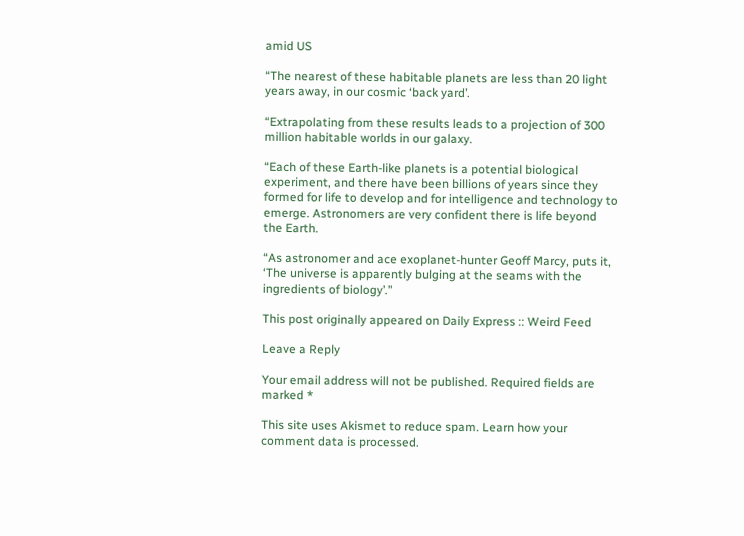amid US

“The nearest of these habitable planets are less than 20 light years away, in our cosmic ‘back yard’.

“Extrapolating from these results leads to a projection of 300 million habitable worlds in our galaxy.

“Each of these Earth-like planets is a potential biological experiment, and there have been billions of years since they formed for life to develop and for intelligence and technology to emerge. Astronomers are very confident there is life beyond the Earth.

“As astronomer and ace exoplanet-hunter Geoff Marcy, puts it, ‘The universe is apparently bulging at the seams with the ingredients of biology’.”

This post originally appeared on Daily Express :: Weird Feed

Leave a Reply

Your email address will not be published. Required fields are marked *

This site uses Akismet to reduce spam. Learn how your comment data is processed.